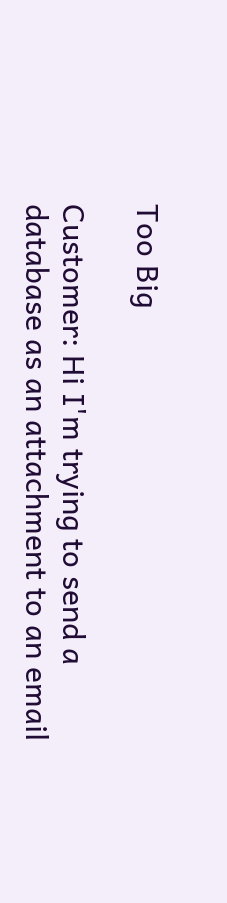Too Big

Customer: Hi I'm trying to send a database as an attachment to an email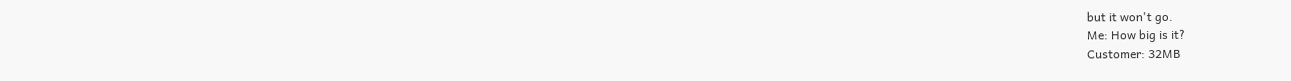but it won't go.
Me: How big is it?
Customer: 32MB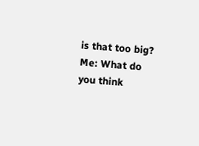is that too big?
Me: What do you think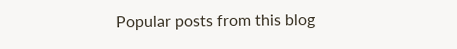Popular posts from this blog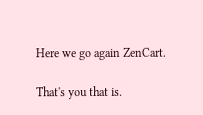Here we go again ZenCart.

That's you that is.